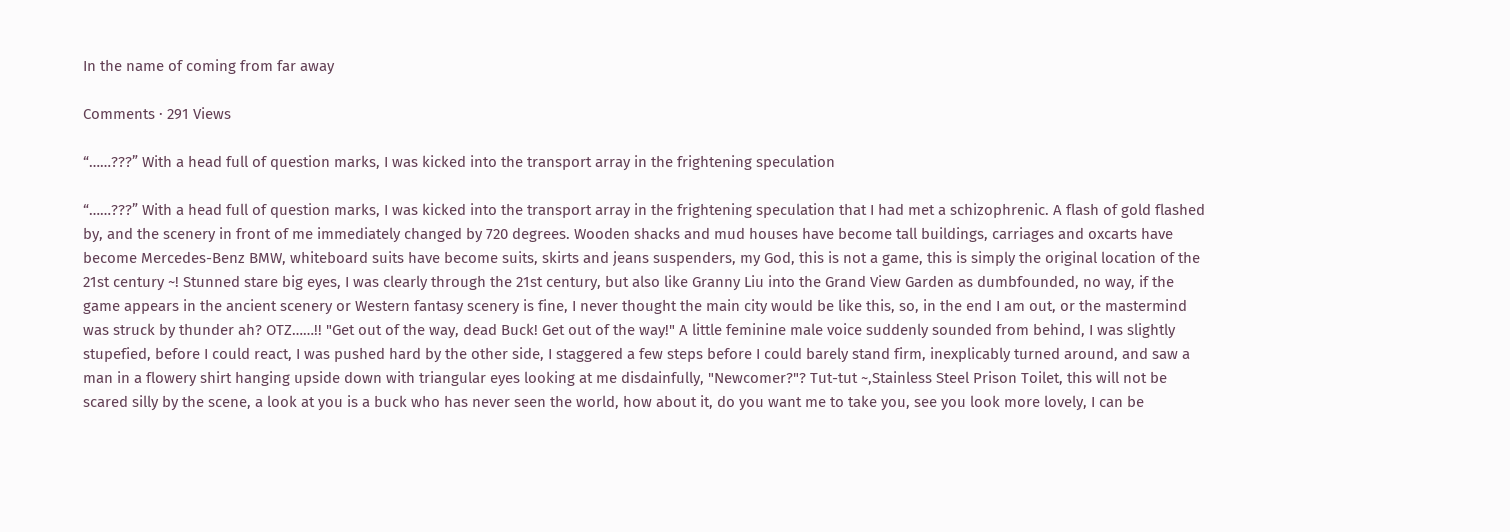In the name of coming from far away

Comments · 291 Views

“……???” With a head full of question marks, I was kicked into the transport array in the frightening speculation

“……???” With a head full of question marks, I was kicked into the transport array in the frightening speculation that I had met a schizophrenic. A flash of gold flashed by, and the scenery in front of me immediately changed by 720 degrees. Wooden shacks and mud houses have become tall buildings, carriages and oxcarts have become Mercedes-Benz BMW, whiteboard suits have become suits, skirts and jeans suspenders, my God, this is not a game, this is simply the original location of the 21st century ~! Stunned stare big eyes, I was clearly through the 21st century, but also like Granny Liu into the Grand View Garden as dumbfounded, no way, if the game appears in the ancient scenery or Western fantasy scenery is fine, I never thought the main city would be like this, so, in the end I am out, or the mastermind was struck by thunder ah? OTZ……!! "Get out of the way, dead Buck! Get out of the way!" A little feminine male voice suddenly sounded from behind, I was slightly stupefied, before I could react, I was pushed hard by the other side, I staggered a few steps before I could barely stand firm, inexplicably turned around, and saw a man in a flowery shirt hanging upside down with triangular eyes looking at me disdainfully, "Newcomer?"? Tut-tut ~,Stainless Steel Prison Toilet, this will not be scared silly by the scene, a look at you is a buck who has never seen the world, how about it, do you want me to take you, see you look more lovely, I can be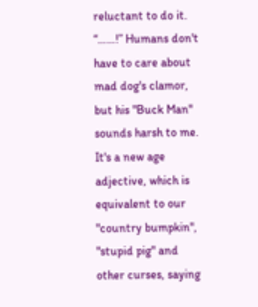reluctant to do it. “……!” Humans don't have to care about mad dog's clamor, but his "Buck Man" sounds harsh to me. It's a new age adjective, which is equivalent to our "country bumpkin", "stupid pig" and other curses, saying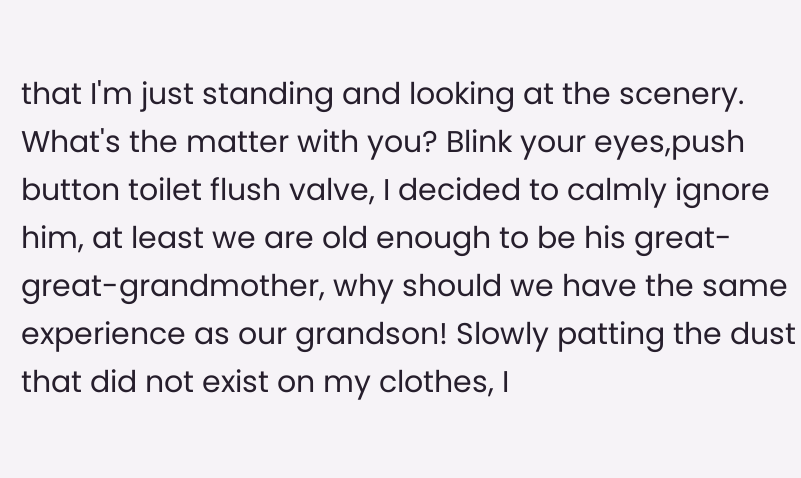that I'm just standing and looking at the scenery. What's the matter with you? Blink your eyes,push button toilet flush valve, I decided to calmly ignore him, at least we are old enough to be his great-great-grandmother, why should we have the same experience as our grandson! Slowly patting the dust that did not exist on my clothes, I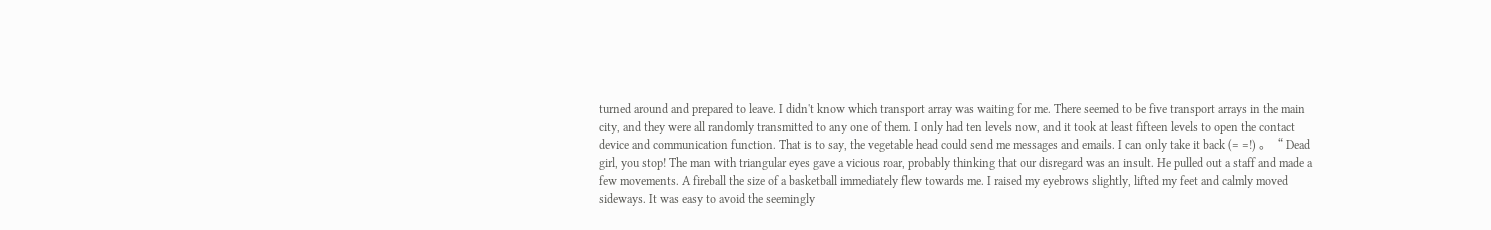turned around and prepared to leave. I didn't know which transport array was waiting for me. There seemed to be five transport arrays in the main city, and they were all randomly transmitted to any one of them. I only had ten levels now, and it took at least fifteen levels to open the contact device and communication function. That is to say, the vegetable head could send me messages and emails. I can only take it back (= =!) 。“ Dead girl, you stop! The man with triangular eyes gave a vicious roar, probably thinking that our disregard was an insult. He pulled out a staff and made a few movements. A fireball the size of a basketball immediately flew towards me. I raised my eyebrows slightly, lifted my feet and calmly moved sideways. It was easy to avoid the seemingly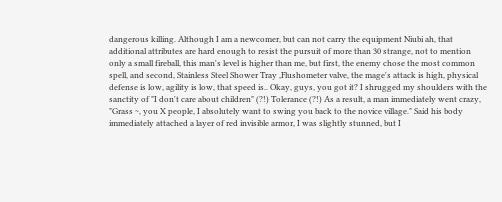dangerous killing. Although I am a newcomer, but can not carry the equipment Niubi ah, that additional attributes are hard enough to resist the pursuit of more than 30 strange, not to mention only a small fireball, this man's level is higher than me, but first, the enemy chose the most common spell, and second, Stainless Steel Shower Tray ,Flushometer valve, the mage's attack is high, physical defense is low, agility is low, that speed is.. Okay, guys, you got it? I shrugged my shoulders with the sanctity of "I don't care about children" (?!) Tolerance (?!) As a result, a man immediately went crazy, "Grass ~, you X people, I absolutely want to swing you back to the novice village." Said his body immediately attached a layer of red invisible armor, I was slightly stunned, but I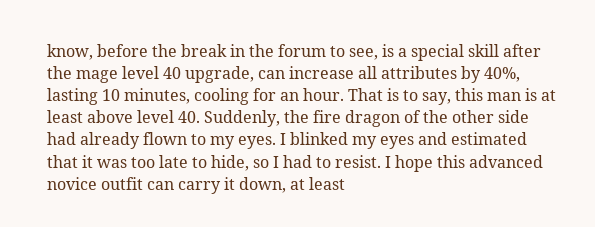know, before the break in the forum to see, is a special skill after the mage level 40 upgrade, can increase all attributes by 40%, lasting 10 minutes, cooling for an hour. That is to say, this man is at least above level 40. Suddenly, the fire dragon of the other side had already flown to my eyes. I blinked my eyes and estimated that it was too late to hide, so I had to resist. I hope this advanced novice outfit can carry it down, at least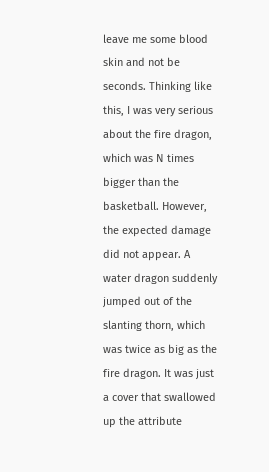leave me some blood skin and not be seconds. Thinking like this, I was very serious about the fire dragon, which was N times bigger than the basketball. However, the expected damage did not appear. A water dragon suddenly jumped out of the slanting thorn, which was twice as big as the fire dragon. It was just a cover that swallowed up the attribute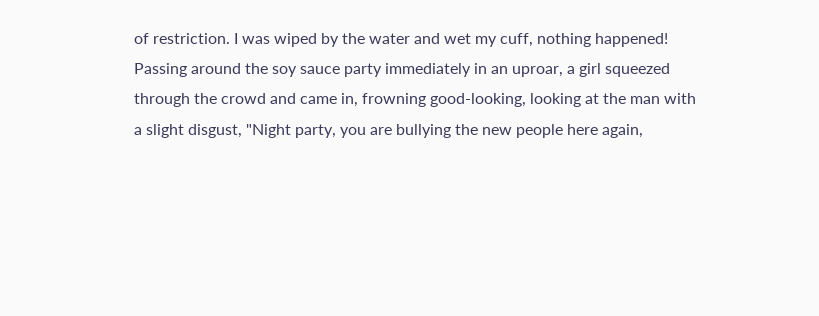of restriction. I was wiped by the water and wet my cuff, nothing happened! Passing around the soy sauce party immediately in an uproar, a girl squeezed through the crowd and came in, frowning good-looking, looking at the man with a slight disgust, "Night party, you are bullying the new people here again,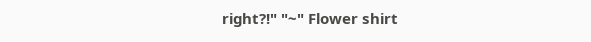right?!" "~" Flower shirt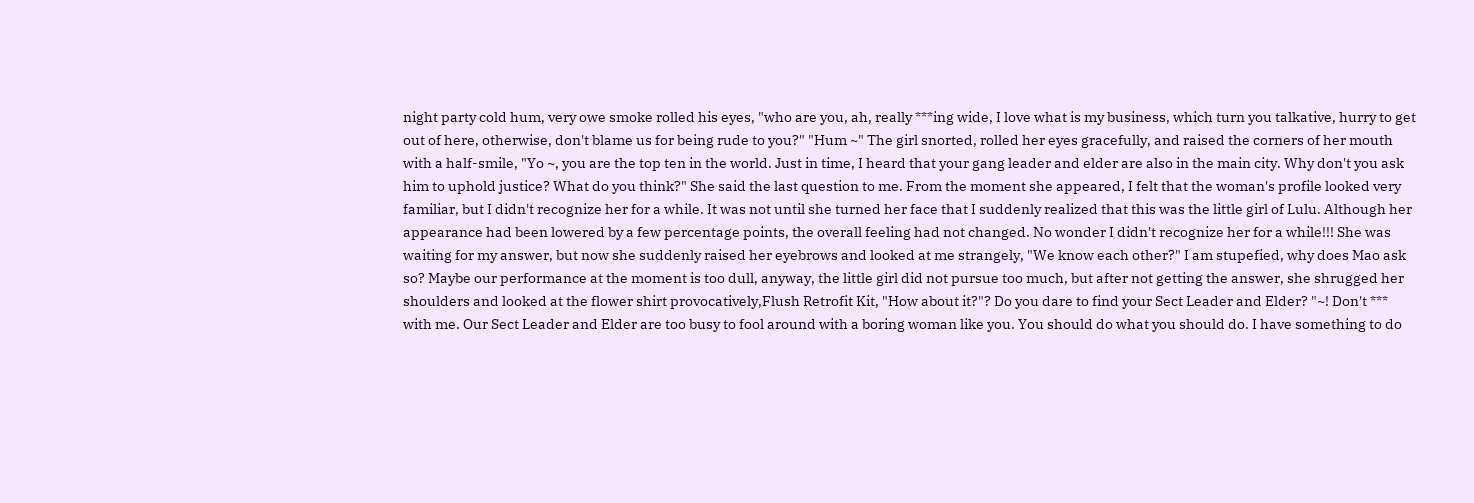night party cold hum, very owe smoke rolled his eyes, "who are you, ah, really ***ing wide, I love what is my business, which turn you talkative, hurry to get out of here, otherwise, don't blame us for being rude to you?" "Hum ~" The girl snorted, rolled her eyes gracefully, and raised the corners of her mouth with a half-smile, "Yo ~, you are the top ten in the world. Just in time, I heard that your gang leader and elder are also in the main city. Why don't you ask him to uphold justice? What do you think?" She said the last question to me. From the moment she appeared, I felt that the woman's profile looked very familiar, but I didn't recognize her for a while. It was not until she turned her face that I suddenly realized that this was the little girl of Lulu. Although her appearance had been lowered by a few percentage points, the overall feeling had not changed. No wonder I didn't recognize her for a while!!! She was waiting for my answer, but now she suddenly raised her eyebrows and looked at me strangely, "We know each other?" I am stupefied, why does Mao ask so? Maybe our performance at the moment is too dull, anyway, the little girl did not pursue too much, but after not getting the answer, she shrugged her shoulders and looked at the flower shirt provocatively,Flush Retrofit Kit, "How about it?"? Do you dare to find your Sect Leader and Elder? "~! Don't *** with me. Our Sect Leader and Elder are too busy to fool around with a boring woman like you. You should do what you should do. I have something to do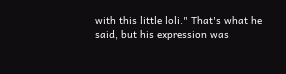with this little loli." That's what he said, but his expression was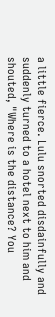a little fierce. Lulu snorted disdainfully and suddenly turned to a hotel next to him and shouted, "Where is the distance? You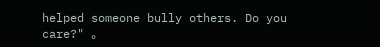helped someone bully others. Do you care?" 。